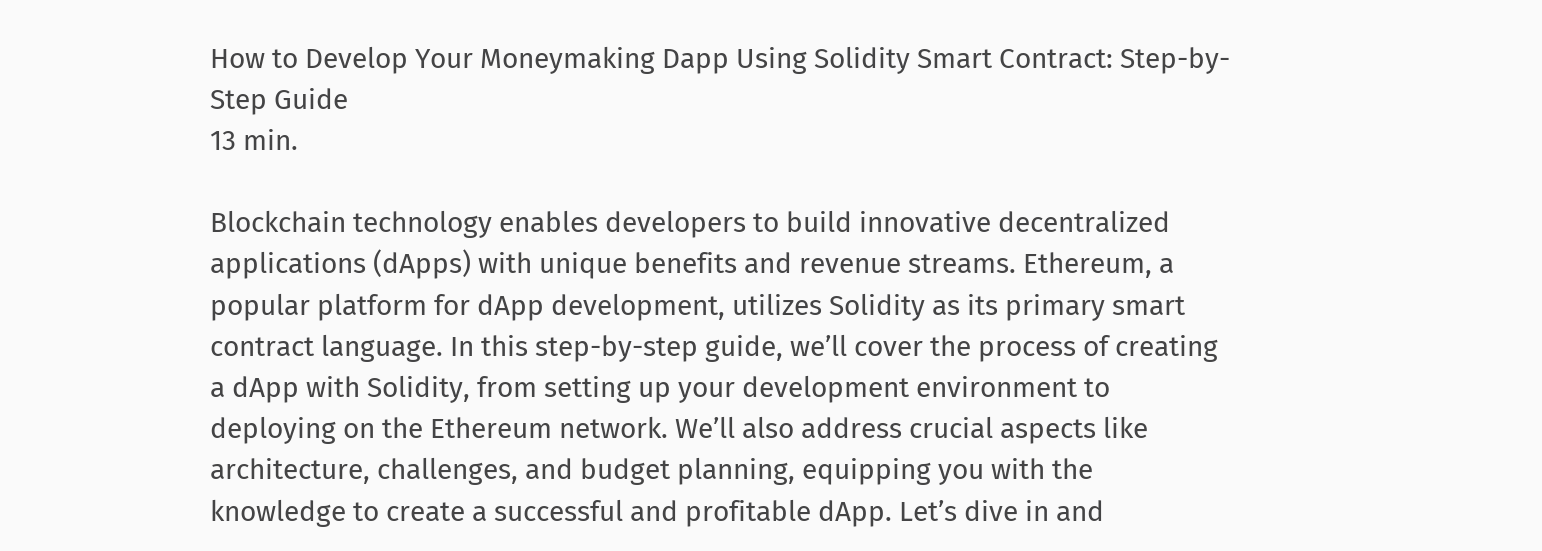How to Develop Your Moneymaking Dapp Using Solidity Smart Contract: Step-by-Step Guide
13 min.

Blockchain technology enables developers to build innovative decentralized applications (dApps) with unique benefits and revenue streams. Ethereum, a popular platform for dApp development, utilizes Solidity as its primary smart contract language. In this step-by-step guide, we’ll cover the process of creating a dApp with Solidity, from setting up your development environment to deploying on the Ethereum network. We’ll also address crucial aspects like architecture, challenges, and budget planning, equipping you with the knowledge to create a successful and profitable dApp. Let’s dive in and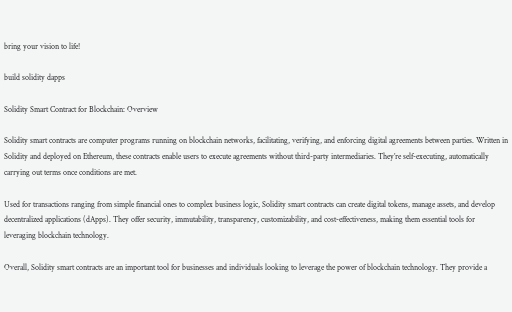bring your vision to life!

build solidity dapps

Solidity Smart Contract for Blockchain: Overview

Solidity smart contracts are computer programs running on blockchain networks, facilitating, verifying, and enforcing digital agreements between parties. Written in Solidity and deployed on Ethereum, these contracts enable users to execute agreements without third-party intermediaries. They’re self-executing, automatically carrying out terms once conditions are met.

Used for transactions ranging from simple financial ones to complex business logic, Solidity smart contracts can create digital tokens, manage assets, and develop decentralized applications (dApps). They offer security, immutability, transparency, customizability, and cost-effectiveness, making them essential tools for leveraging blockchain technology.

Overall, Solidity smart contracts are an important tool for businesses and individuals looking to leverage the power of blockchain technology. They provide a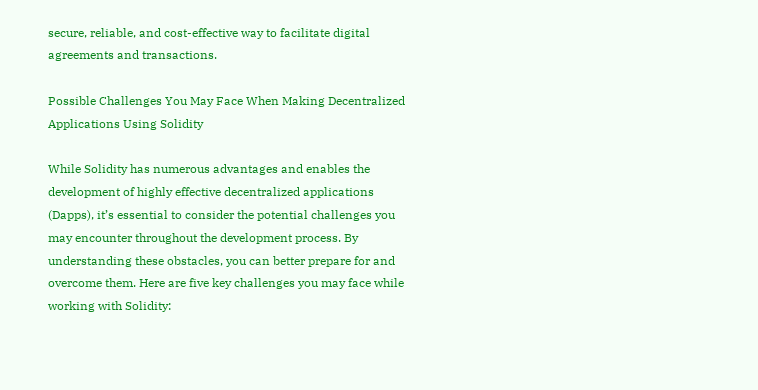secure, reliable, and cost-effective way to facilitate digital agreements and transactions.

Possible Challenges You May Face When Making Decentralized Applications Using Solidity

While Solidity has numerous advantages and enables the development of highly effective decentralized applications (Dapps), it’s essential to consider the potential challenges you may encounter throughout the development process. By understanding these obstacles, you can better prepare for and overcome them. Here are five key challenges you may face while working with Solidity: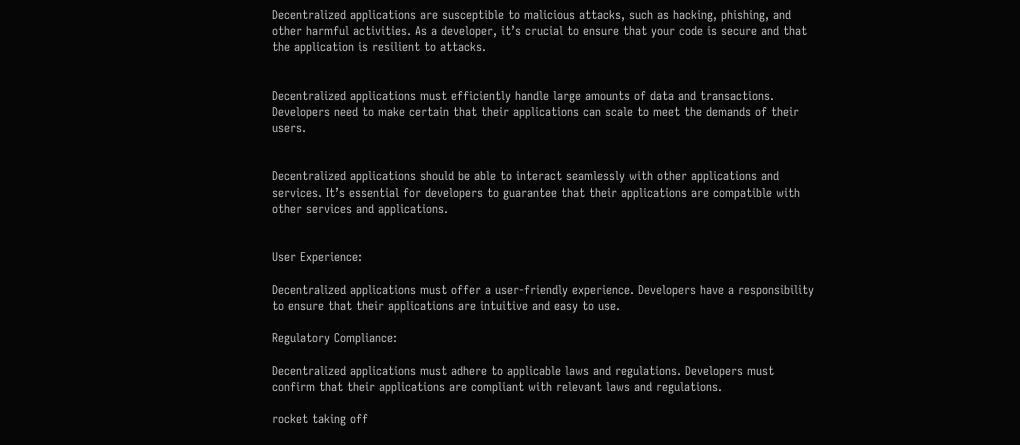Decentralized applications are susceptible to malicious attacks, such as hacking, phishing, and other harmful activities. As a developer, it’s crucial to ensure that your code is secure and that the application is resilient to attacks.


Decentralized applications must efficiently handle large amounts of data and transactions. Developers need to make certain that their applications can scale to meet the demands of their users.


Decentralized applications should be able to interact seamlessly with other applications and services. It’s essential for developers to guarantee that their applications are compatible with other services and applications.


User Experience:

Decentralized applications must offer a user-friendly experience. Developers have a responsibility to ensure that their applications are intuitive and easy to use.

Regulatory Compliance:

Decentralized applications must adhere to applicable laws and regulations. Developers must confirm that their applications are compliant with relevant laws and regulations.

rocket taking off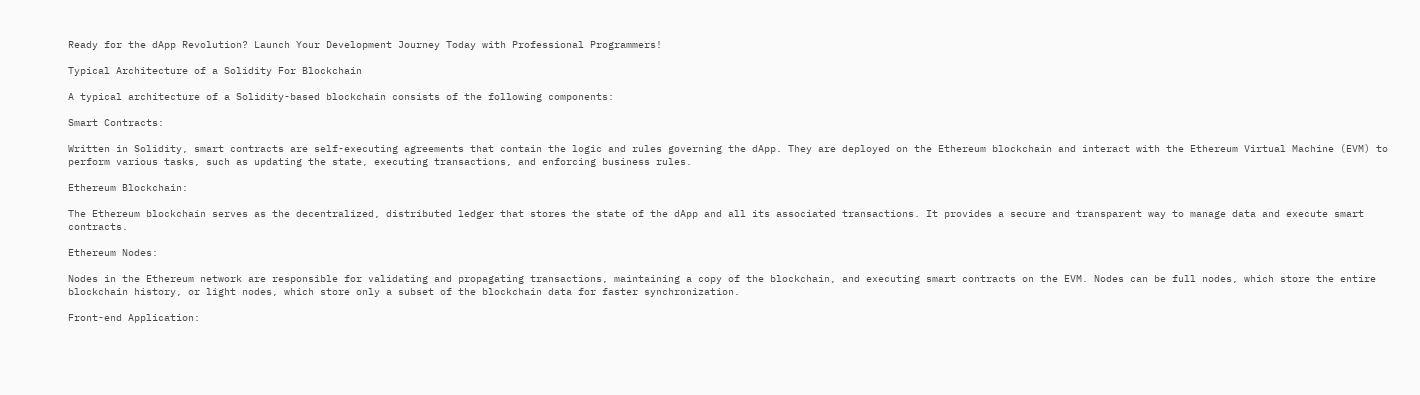Ready for the dApp Revolution? Launch Your Development Journey Today with Professional Programmers!

Typical Architecture of a Solidity For Blockchain

A typical architecture of a Solidity-based blockchain consists of the following components:

Smart Contracts:

Written in Solidity, smart contracts are self-executing agreements that contain the logic and rules governing the dApp. They are deployed on the Ethereum blockchain and interact with the Ethereum Virtual Machine (EVM) to perform various tasks, such as updating the state, executing transactions, and enforcing business rules.

Ethereum Blockchain:

The Ethereum blockchain serves as the decentralized, distributed ledger that stores the state of the dApp and all its associated transactions. It provides a secure and transparent way to manage data and execute smart contracts.

Ethereum Nodes:

Nodes in the Ethereum network are responsible for validating and propagating transactions, maintaining a copy of the blockchain, and executing smart contracts on the EVM. Nodes can be full nodes, which store the entire blockchain history, or light nodes, which store only a subset of the blockchain data for faster synchronization.

Front-end Application: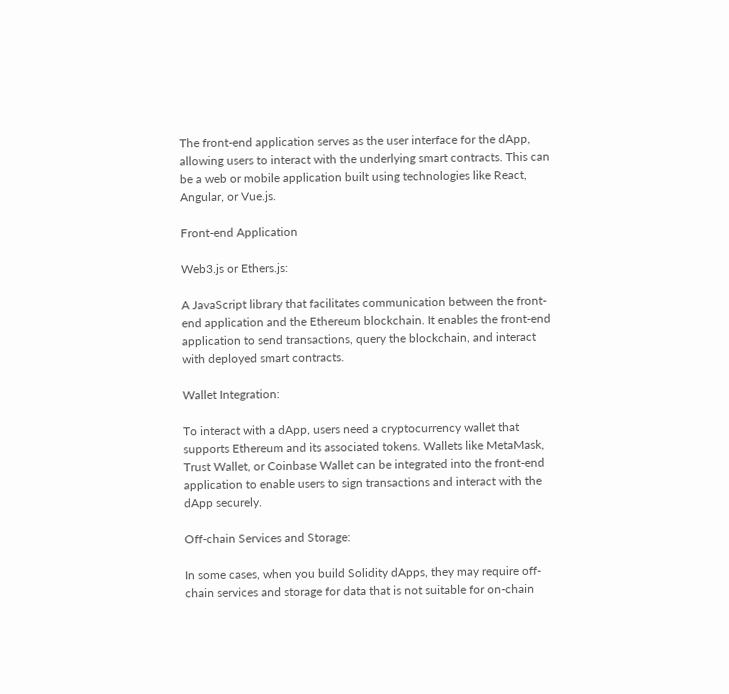The front-end application serves as the user interface for the dApp, allowing users to interact with the underlying smart contracts. This can be a web or mobile application built using technologies like React, Angular, or Vue.js.

Front-end Application

Web3.js or Ethers.js:

A JavaScript library that facilitates communication between the front-end application and the Ethereum blockchain. It enables the front-end application to send transactions, query the blockchain, and interact with deployed smart contracts.

Wallet Integration:

To interact with a dApp, users need a cryptocurrency wallet that supports Ethereum and its associated tokens. Wallets like MetaMask, Trust Wallet, or Coinbase Wallet can be integrated into the front-end application to enable users to sign transactions and interact with the dApp securely.

Off-chain Services and Storage:

In some cases, when you build Solidity dApps, they may require off-chain services and storage for data that is not suitable for on-chain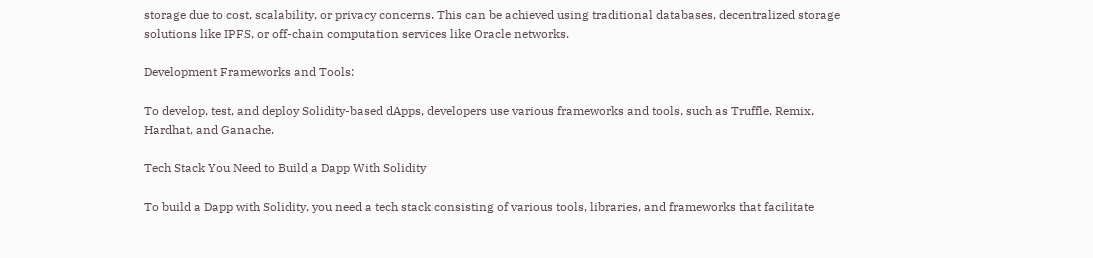storage due to cost, scalability, or privacy concerns. This can be achieved using traditional databases, decentralized storage solutions like IPFS, or off-chain computation services like Oracle networks.

Development Frameworks and Tools:

To develop, test, and deploy Solidity-based dApps, developers use various frameworks and tools, such as Truffle, Remix, Hardhat, and Ganache.

Tech Stack You Need to Build a Dapp With Solidity

To build a Dapp with Solidity, you need a tech stack consisting of various tools, libraries, and frameworks that facilitate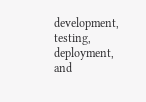development, testing, deployment, and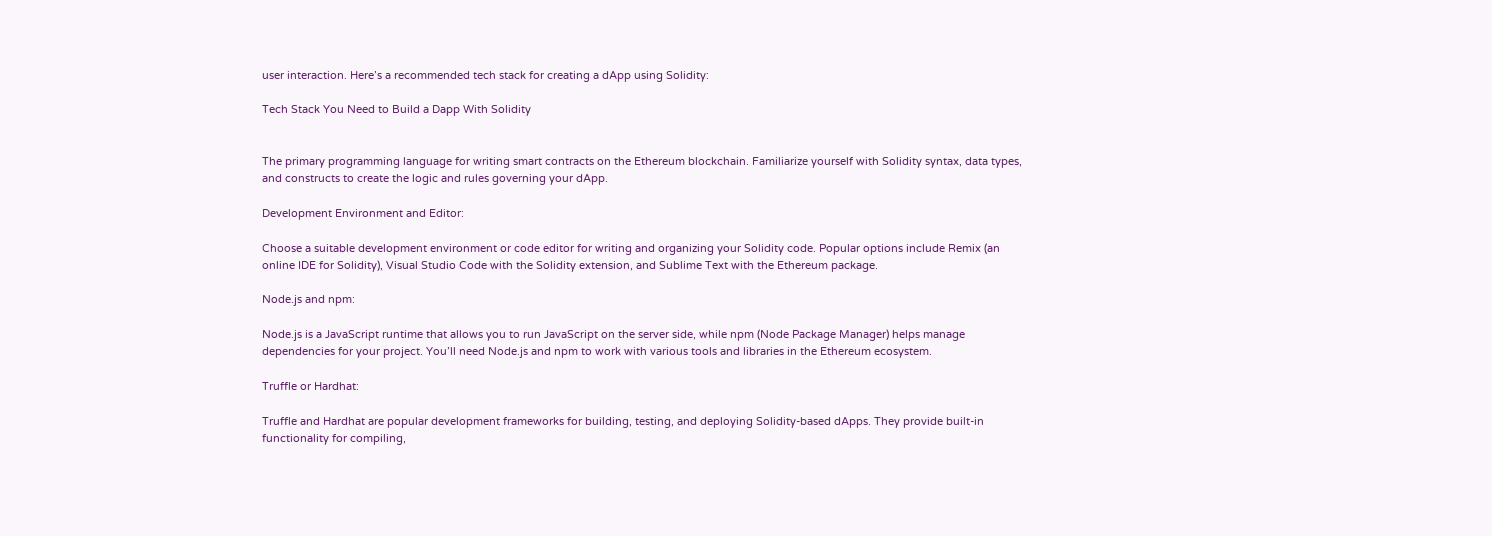user interaction. Here’s a recommended tech stack for creating a dApp using Solidity:

Tech Stack You Need to Build a Dapp With Solidity


The primary programming language for writing smart contracts on the Ethereum blockchain. Familiarize yourself with Solidity syntax, data types, and constructs to create the logic and rules governing your dApp.

Development Environment and Editor:

Choose a suitable development environment or code editor for writing and organizing your Solidity code. Popular options include Remix (an online IDE for Solidity), Visual Studio Code with the Solidity extension, and Sublime Text with the Ethereum package.

Node.js and npm:

Node.js is a JavaScript runtime that allows you to run JavaScript on the server side, while npm (Node Package Manager) helps manage dependencies for your project. You’ll need Node.js and npm to work with various tools and libraries in the Ethereum ecosystem.

Truffle or Hardhat:

Truffle and Hardhat are popular development frameworks for building, testing, and deploying Solidity-based dApps. They provide built-in functionality for compiling,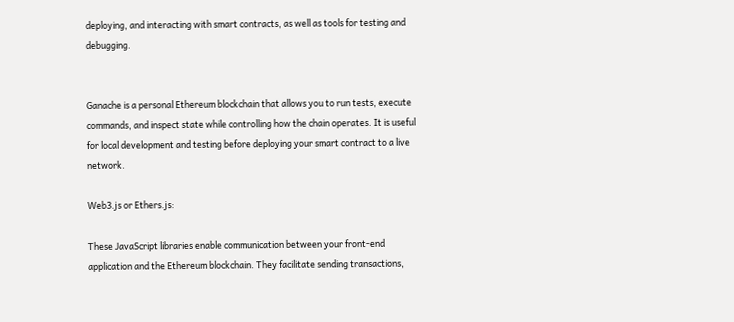deploying, and interacting with smart contracts, as well as tools for testing and debugging.


Ganache is a personal Ethereum blockchain that allows you to run tests, execute commands, and inspect state while controlling how the chain operates. It is useful for local development and testing before deploying your smart contract to a live network.

Web3.js or Ethers.js:

These JavaScript libraries enable communication between your front-end application and the Ethereum blockchain. They facilitate sending transactions,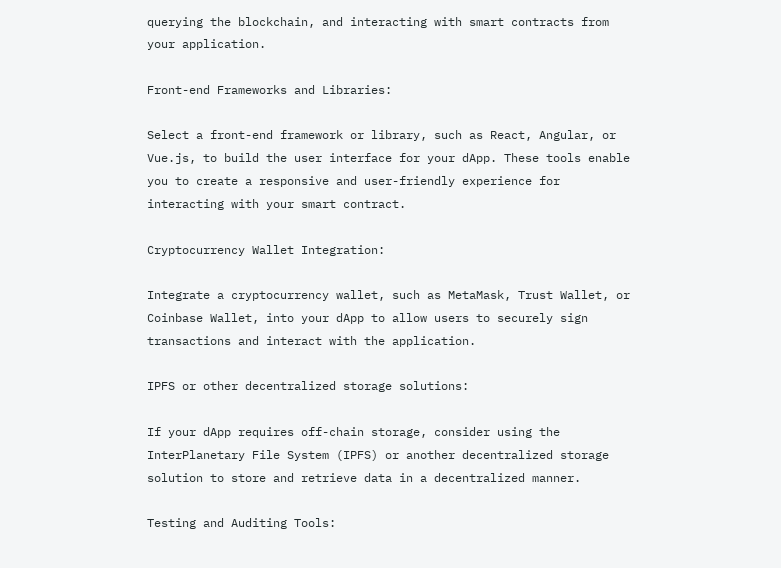querying the blockchain, and interacting with smart contracts from your application.

Front-end Frameworks and Libraries:

Select a front-end framework or library, such as React, Angular, or Vue.js, to build the user interface for your dApp. These tools enable you to create a responsive and user-friendly experience for interacting with your smart contract.

Cryptocurrency Wallet Integration:

Integrate a cryptocurrency wallet, such as MetaMask, Trust Wallet, or Coinbase Wallet, into your dApp to allow users to securely sign transactions and interact with the application.

IPFS or other decentralized storage solutions:

If your dApp requires off-chain storage, consider using the InterPlanetary File System (IPFS) or another decentralized storage solution to store and retrieve data in a decentralized manner.

Testing and Auditing Tools: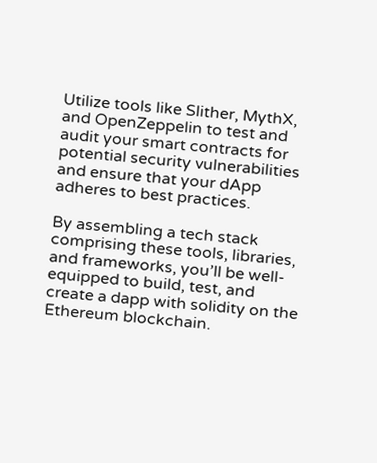Utilize tools like Slither, MythX, and OpenZeppelin to test and audit your smart contracts for potential security vulnerabilities and ensure that your dApp adheres to best practices.

By assembling a tech stack comprising these tools, libraries, and frameworks, you’ll be well-equipped to build, test, and create a dapp with solidity on the Ethereum blockchain.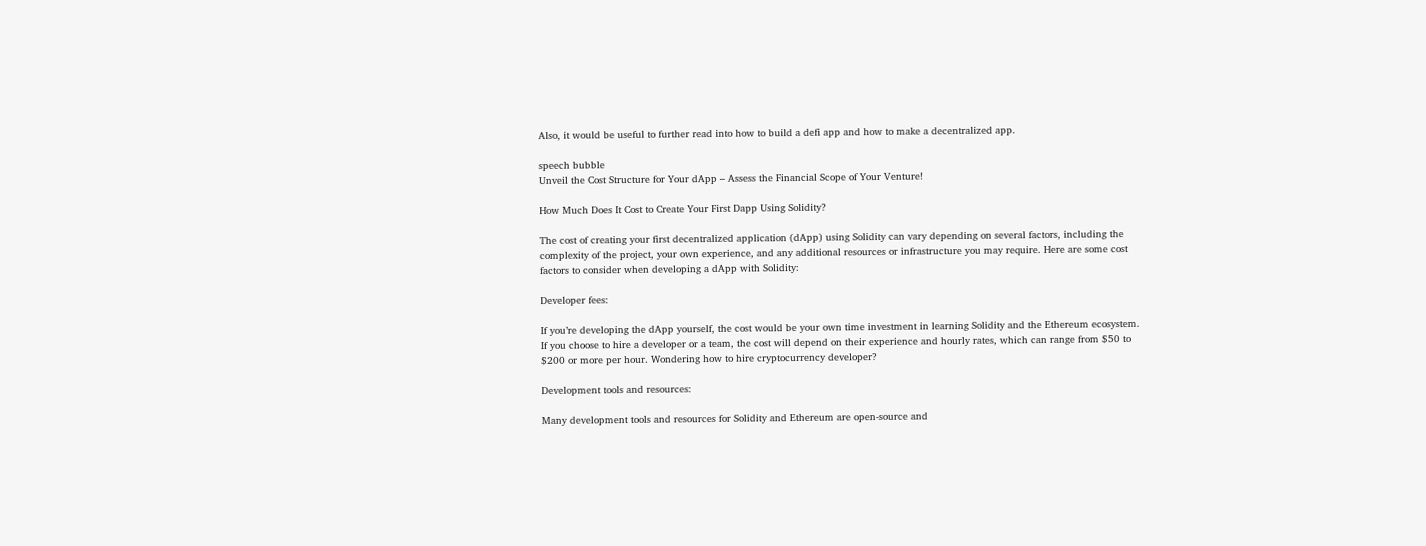Also, it would be useful to further read into how to build a defi app and how to make a decentralized app.

speech bubble
Unveil the Cost Structure for Your dApp – Assess the Financial Scope of Your Venture!

How Much Does It Cost to Create Your First Dapp Using Solidity?

The cost of creating your first decentralized application (dApp) using Solidity can vary depending on several factors, including the complexity of the project, your own experience, and any additional resources or infrastructure you may require. Here are some cost factors to consider when developing a dApp with Solidity:

Developer fees:

If you’re developing the dApp yourself, the cost would be your own time investment in learning Solidity and the Ethereum ecosystem. If you choose to hire a developer or a team, the cost will depend on their experience and hourly rates, which can range from $50 to $200 or more per hour. Wondering how to hire cryptocurrency developer?

Development tools and resources:

Many development tools and resources for Solidity and Ethereum are open-source and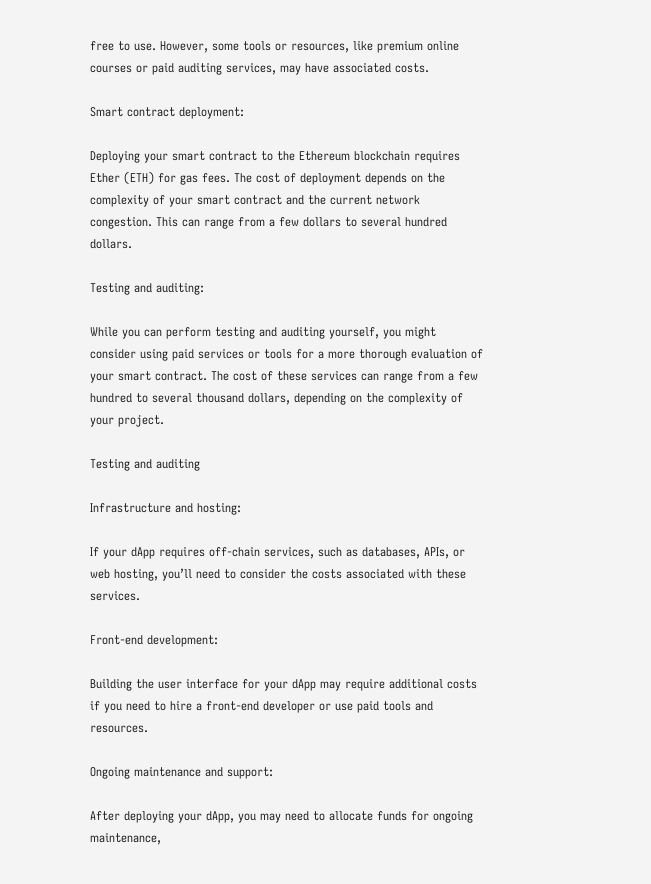free to use. However, some tools or resources, like premium online courses or paid auditing services, may have associated costs.

Smart contract deployment:

Deploying your smart contract to the Ethereum blockchain requires Ether (ETH) for gas fees. The cost of deployment depends on the complexity of your smart contract and the current network congestion. This can range from a few dollars to several hundred dollars.

Testing and auditing:

While you can perform testing and auditing yourself, you might consider using paid services or tools for a more thorough evaluation of your smart contract. The cost of these services can range from a few hundred to several thousand dollars, depending on the complexity of your project.

Testing and auditing

Infrastructure and hosting:

If your dApp requires off-chain services, such as databases, APIs, or web hosting, you’ll need to consider the costs associated with these services.

Front-end development:

Building the user interface for your dApp may require additional costs if you need to hire a front-end developer or use paid tools and resources.

Ongoing maintenance and support:

After deploying your dApp, you may need to allocate funds for ongoing maintenance,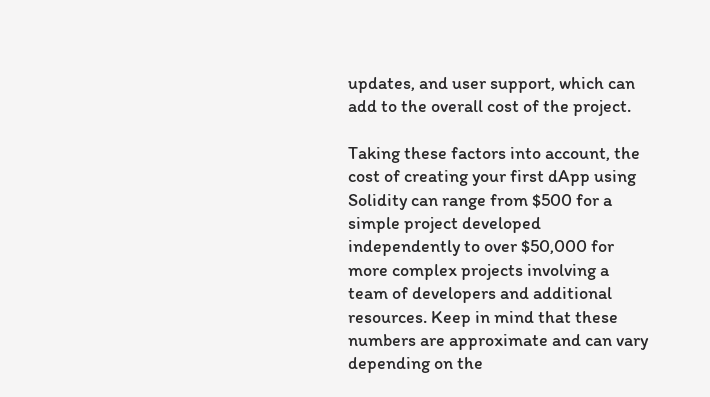updates, and user support, which can add to the overall cost of the project.

Taking these factors into account, the cost of creating your first dApp using Solidity can range from $500 for a simple project developed independently to over $50,000 for more complex projects involving a team of developers and additional resources. Keep in mind that these numbers are approximate and can vary depending on the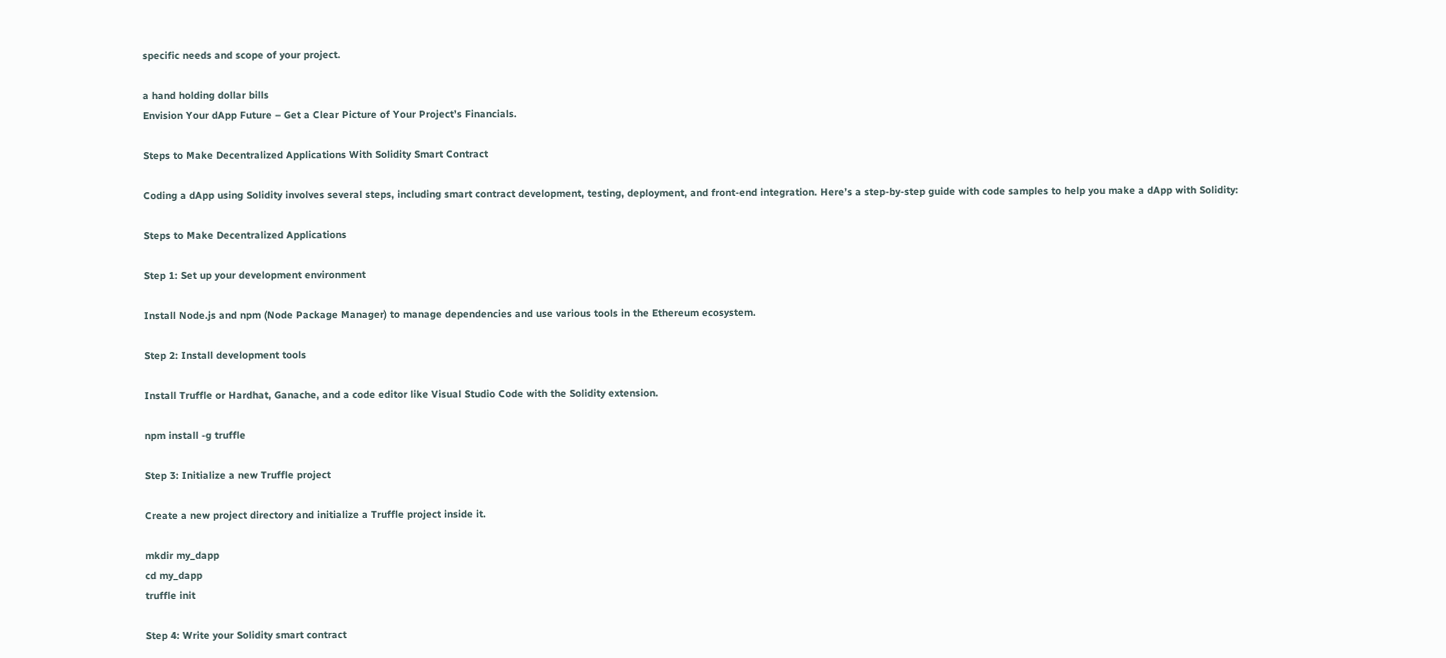specific needs and scope of your project.

a hand holding dollar bills
Envision Your dApp Future – Get a Clear Picture of Your Project’s Financials.

Steps to Make Decentralized Applications With Solidity Smart Contract

Coding a dApp using Solidity involves several steps, including smart contract development, testing, deployment, and front-end integration. Here’s a step-by-step guide with code samples to help you make a dApp with Solidity:

Steps to Make Decentralized Applications

Step 1: Set up your development environment

Install Node.js and npm (Node Package Manager) to manage dependencies and use various tools in the Ethereum ecosystem.

Step 2: Install development tools

Install Truffle or Hardhat, Ganache, and a code editor like Visual Studio Code with the Solidity extension.

npm install -g truffle

Step 3: Initialize a new Truffle project

Create a new project directory and initialize a Truffle project inside it.

mkdir my_dapp
cd my_dapp
truffle init

Step 4: Write your Solidity smart contract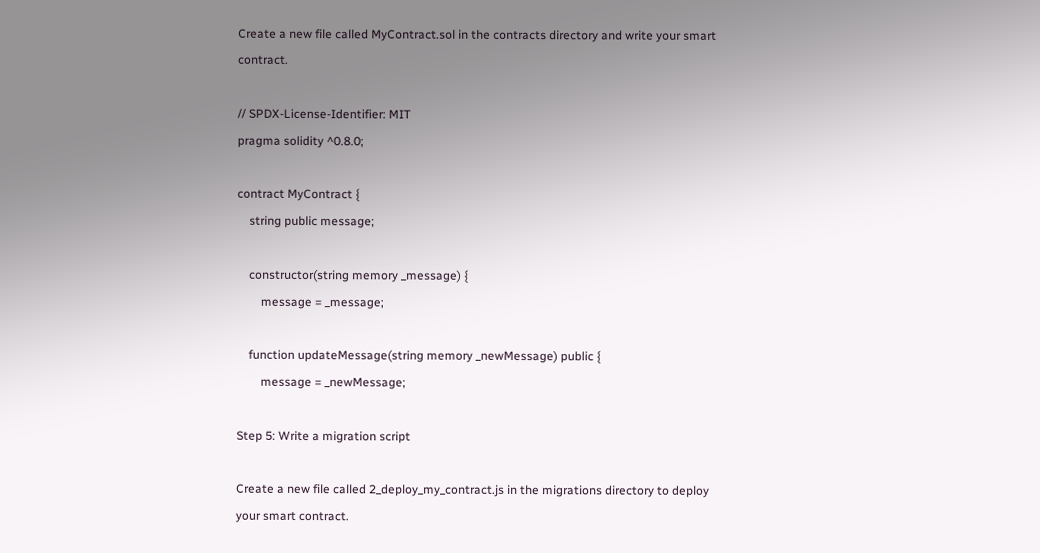Create a new file called MyContract.sol in the contracts directory and write your smart contract.

// SPDX-License-Identifier: MIT
pragma solidity ^0.8.0;

contract MyContract {
    string public message;

    constructor(string memory _message) {
        message = _message;

    function updateMessage(string memory _newMessage) public {
        message = _newMessage;

Step 5: Write a migration script

Create a new file called 2_deploy_my_contract.js in the migrations directory to deploy your smart contract.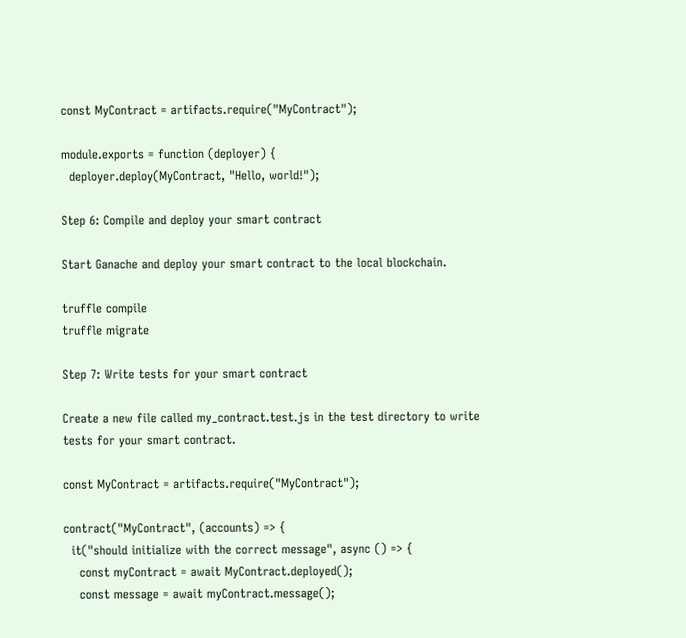const MyContract = artifacts.require("MyContract");

module.exports = function (deployer) {
  deployer.deploy(MyContract, "Hello, world!");

Step 6: Compile and deploy your smart contract

Start Ganache and deploy your smart contract to the local blockchain.

truffle compile
truffle migrate

Step 7: Write tests for your smart contract

Create a new file called my_contract.test.js in the test directory to write tests for your smart contract.

const MyContract = artifacts.require("MyContract");

contract("MyContract", (accounts) => {
  it("should initialize with the correct message", async () => {
    const myContract = await MyContract.deployed();
    const message = await myContract.message();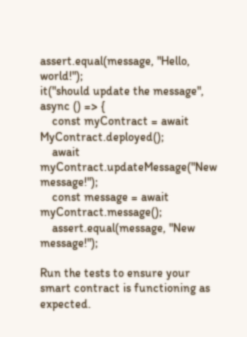assert.equal(message, "Hello, world!");
it("should update the message", async () => {
    const myContract = await MyContract.deployed();
    await myContract.updateMessage("New message!");
    const message = await myContract.message();
    assert.equal(message, "New message!");

Run the tests to ensure your smart contract is functioning as expected.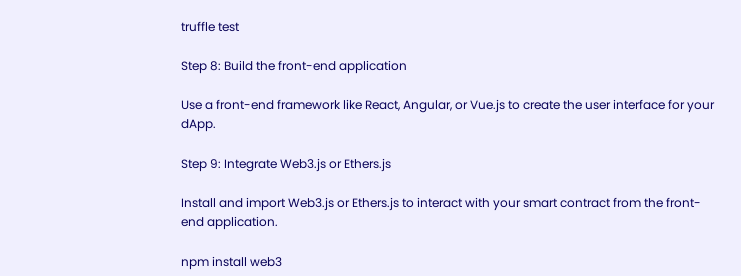truffle test

Step 8: Build the front-end application

Use a front-end framework like React, Angular, or Vue.js to create the user interface for your dApp.

Step 9: Integrate Web3.js or Ethers.js

Install and import Web3.js or Ethers.js to interact with your smart contract from the front-end application.

npm install web3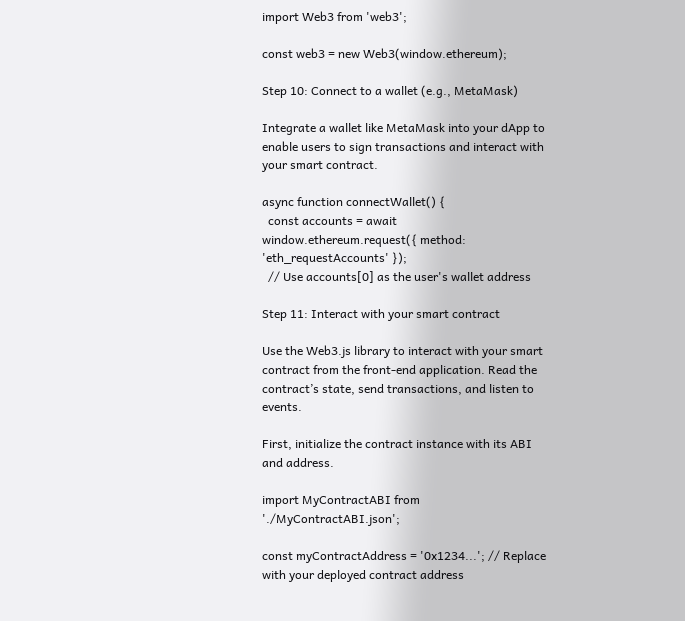import Web3 from 'web3';

const web3 = new Web3(window.ethereum);

Step 10: Connect to a wallet (e.g., MetaMask)

Integrate a wallet like MetaMask into your dApp to enable users to sign transactions and interact with your smart contract.

async function connectWallet() {
  const accounts = await window.ethereum.request({ method: 'eth_requestAccounts' });
  // Use accounts[0] as the user's wallet address

Step 11: Interact with your smart contract

Use the Web3.js library to interact with your smart contract from the front-end application. Read the contract’s state, send transactions, and listen to events.

First, initialize the contract instance with its ABI and address.

import MyContractABI from './MyContractABI.json';

const myContractAddress = '0x1234...'; // Replace with your deployed contract address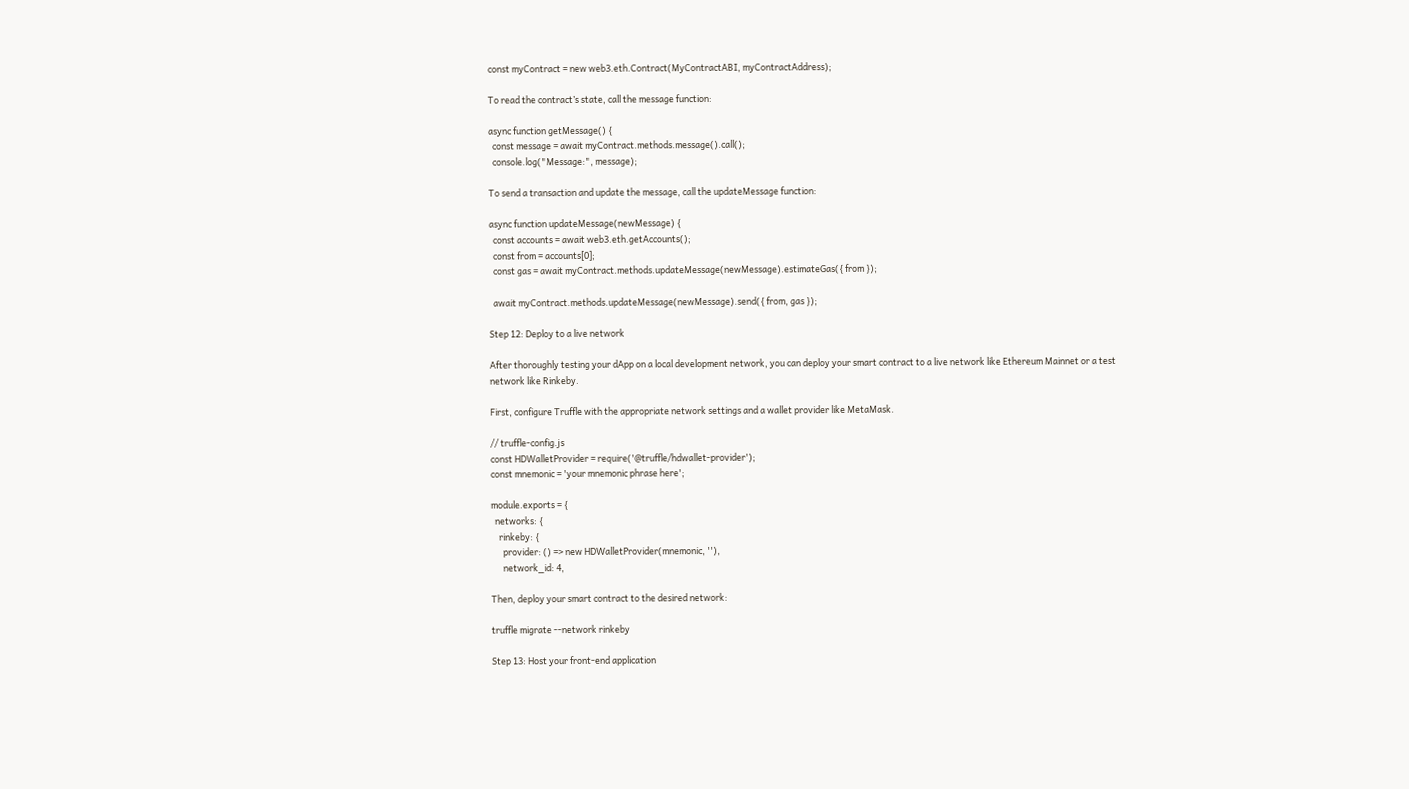const myContract = new web3.eth.Contract(MyContractABI, myContractAddress);

To read the contract’s state, call the message function:

async function getMessage() {
  const message = await myContract.methods.message().call();
  console.log("Message:", message);

To send a transaction and update the message, call the updateMessage function:

async function updateMessage(newMessage) {
  const accounts = await web3.eth.getAccounts();
  const from = accounts[0];
  const gas = await myContract.methods.updateMessage(newMessage).estimateGas({ from });

  await myContract.methods.updateMessage(newMessage).send({ from, gas });

Step 12: Deploy to a live network

After thoroughly testing your dApp on a local development network, you can deploy your smart contract to a live network like Ethereum Mainnet or a test network like Rinkeby.

First, configure Truffle with the appropriate network settings and a wallet provider like MetaMask.

// truffle-config.js
const HDWalletProvider = require('@truffle/hdwallet-provider');
const mnemonic = 'your mnemonic phrase here';

module.exports = {
  networks: {
    rinkeby: {
      provider: () => new HDWalletProvider(mnemonic, ''),
      network_id: 4,

Then, deploy your smart contract to the desired network:

truffle migrate --network rinkeby

Step 13: Host your front-end application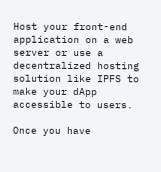Host your front-end application on a web server or use a decentralized hosting solution like IPFS to make your dApp accessible to users.

Once you have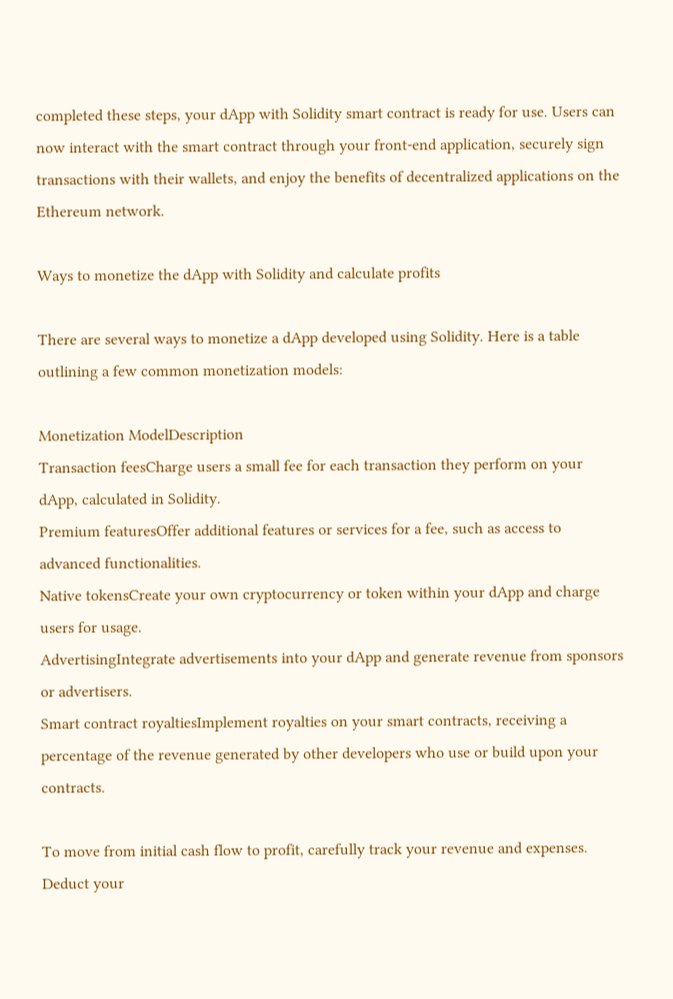completed these steps, your dApp with Solidity smart contract is ready for use. Users can now interact with the smart contract through your front-end application, securely sign transactions with their wallets, and enjoy the benefits of decentralized applications on the Ethereum network.

Ways to monetize the dApp with Solidity and calculate profits

There are several ways to monetize a dApp developed using Solidity. Here is a table outlining a few common monetization models:

Monetization ModelDescription
Transaction feesCharge users a small fee for each transaction they perform on your dApp, calculated in Solidity.
Premium featuresOffer additional features or services for a fee, such as access to advanced functionalities.
Native tokensCreate your own cryptocurrency or token within your dApp and charge users for usage.
AdvertisingIntegrate advertisements into your dApp and generate revenue from sponsors or advertisers.
Smart contract royaltiesImplement royalties on your smart contracts, receiving a percentage of the revenue generated by other developers who use or build upon your contracts.

To move from initial cash flow to profit, carefully track your revenue and expenses. Deduct your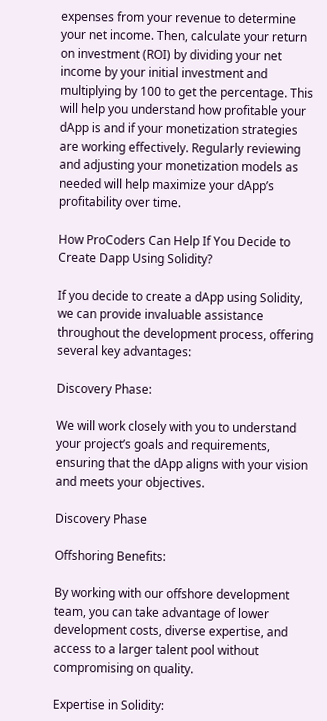expenses from your revenue to determine your net income. Then, calculate your return on investment (ROI) by dividing your net income by your initial investment and multiplying by 100 to get the percentage. This will help you understand how profitable your dApp is and if your monetization strategies are working effectively. Regularly reviewing and adjusting your monetization models as needed will help maximize your dApp’s profitability over time.

How ProCoders Can Help If You Decide to Create Dapp Using Solidity?

If you decide to create a dApp using Solidity, we can provide invaluable assistance throughout the development process, offering several key advantages:

Discovery Phase:

We will work closely with you to understand your project’s goals and requirements, ensuring that the dApp aligns with your vision and meets your objectives.

Discovery Phase

Offshoring Benefits:

By working with our offshore development team, you can take advantage of lower development costs, diverse expertise, and access to a larger talent pool without compromising on quality.

Expertise in Solidity: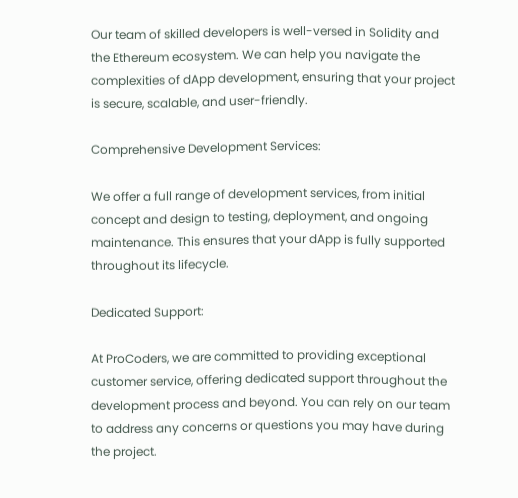Our team of skilled developers is well-versed in Solidity and the Ethereum ecosystem. We can help you navigate the complexities of dApp development, ensuring that your project is secure, scalable, and user-friendly.

Comprehensive Development Services:

We offer a full range of development services, from initial concept and design to testing, deployment, and ongoing maintenance. This ensures that your dApp is fully supported throughout its lifecycle.

Dedicated Support:

At ProCoders, we are committed to providing exceptional customer service, offering dedicated support throughout the development process and beyond. You can rely on our team to address any concerns or questions you may have during the project.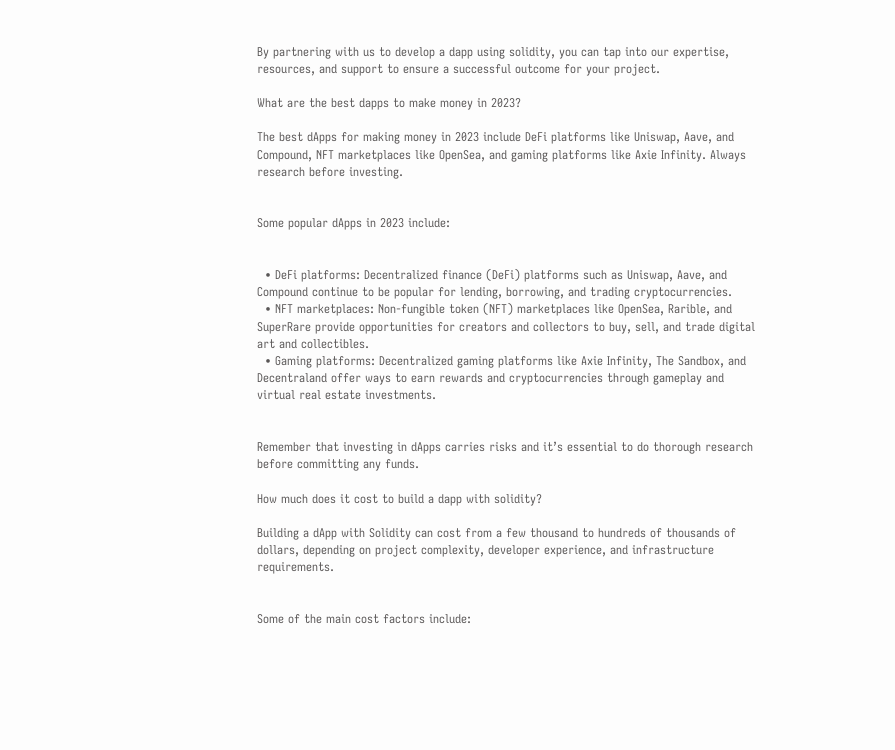By partnering with us to develop a dapp using solidity, you can tap into our expertise, resources, and support to ensure a successful outcome for your project.

What are the best dapps to make money in 2023?

The best dApps for making money in 2023 include DeFi platforms like Uniswap, Aave, and Compound, NFT marketplaces like OpenSea, and gaming platforms like Axie Infinity. Always research before investing.


Some popular dApps in 2023 include:


  • DeFi platforms: Decentralized finance (DeFi) platforms such as Uniswap, Aave, and Compound continue to be popular for lending, borrowing, and trading cryptocurrencies.
  • NFT marketplaces: Non-fungible token (NFT) marketplaces like OpenSea, Rarible, and SuperRare provide opportunities for creators and collectors to buy, sell, and trade digital art and collectibles.
  • Gaming platforms: Decentralized gaming platforms like Axie Infinity, The Sandbox, and Decentraland offer ways to earn rewards and cryptocurrencies through gameplay and virtual real estate investments.


Remember that investing in dApps carries risks and it’s essential to do thorough research before committing any funds.

How much does it cost to build a dapp with solidity?

Building a dApp with Solidity can cost from a few thousand to hundreds of thousands of dollars, depending on project complexity, developer experience, and infrastructure requirements.


Some of the main cost factors include: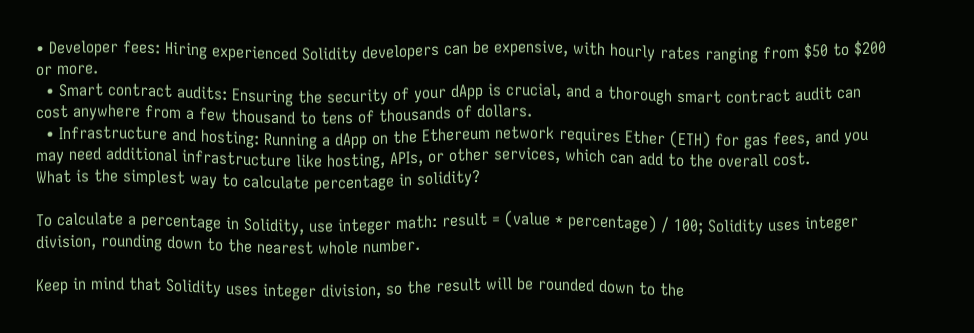• Developer fees: Hiring experienced Solidity developers can be expensive, with hourly rates ranging from $50 to $200 or more.
  • Smart contract audits: Ensuring the security of your dApp is crucial, and a thorough smart contract audit can cost anywhere from a few thousand to tens of thousands of dollars.
  • Infrastructure and hosting: Running a dApp on the Ethereum network requires Ether (ETH) for gas fees, and you may need additional infrastructure like hosting, APIs, or other services, which can add to the overall cost.
What is the simplest way to calculate percentage in solidity?

To calculate a percentage in Solidity, use integer math: result = (value * percentage) / 100; Solidity uses integer division, rounding down to the nearest whole number.

Keep in mind that Solidity uses integer division, so the result will be rounded down to the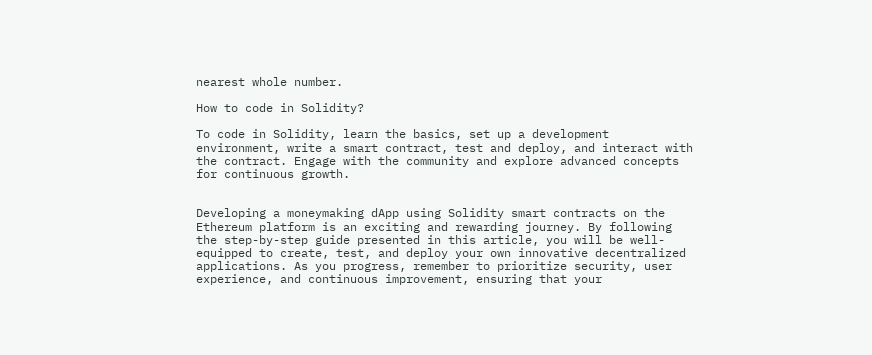nearest whole number.

How to code in Solidity?

To code in Solidity, learn the basics, set up a development environment, write a smart contract, test and deploy, and interact with the contract. Engage with the community and explore advanced concepts for continuous growth.


Developing a moneymaking dApp using Solidity smart contracts on the Ethereum platform is an exciting and rewarding journey. By following the step-by-step guide presented in this article, you will be well-equipped to create, test, and deploy your own innovative decentralized applications. As you progress, remember to prioritize security, user experience, and continuous improvement, ensuring that your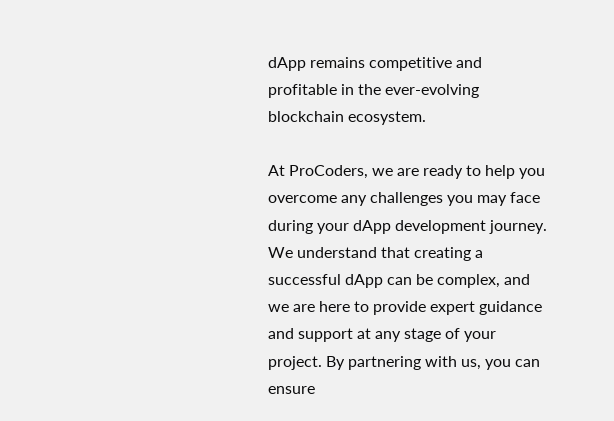dApp remains competitive and profitable in the ever-evolving blockchain ecosystem.

At ProCoders, we are ready to help you overcome any challenges you may face during your dApp development journey. We understand that creating a successful dApp can be complex, and we are here to provide expert guidance and support at any stage of your project. By partnering with us, you can ensure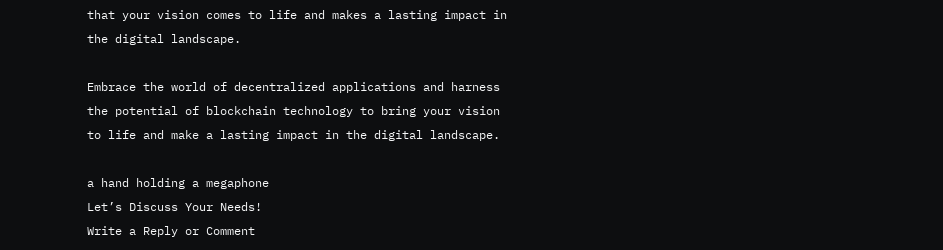that your vision comes to life and makes a lasting impact in the digital landscape.

Embrace the world of decentralized applications and harness the potential of blockchain technology to bring your vision to life and make a lasting impact in the digital landscape.

a hand holding a megaphone
Let’s Discuss Your Needs!
Write a Reply or Comment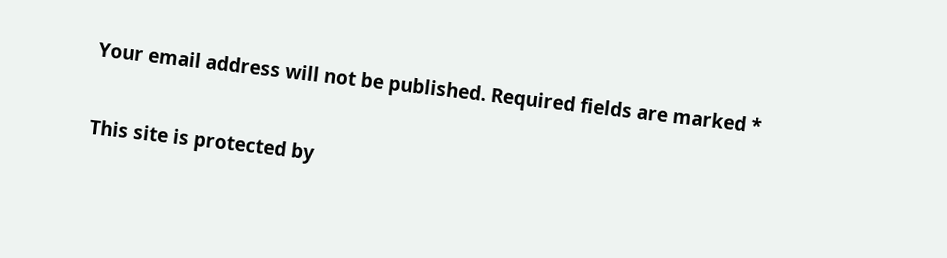Your email address will not be published. Required fields are marked *

This site is protected by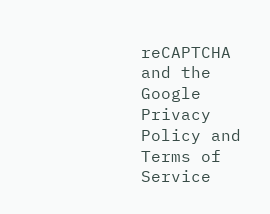reCAPTCHA and the Google Privacy Policy and Terms of Service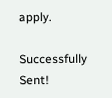apply.

Successfully Sent!